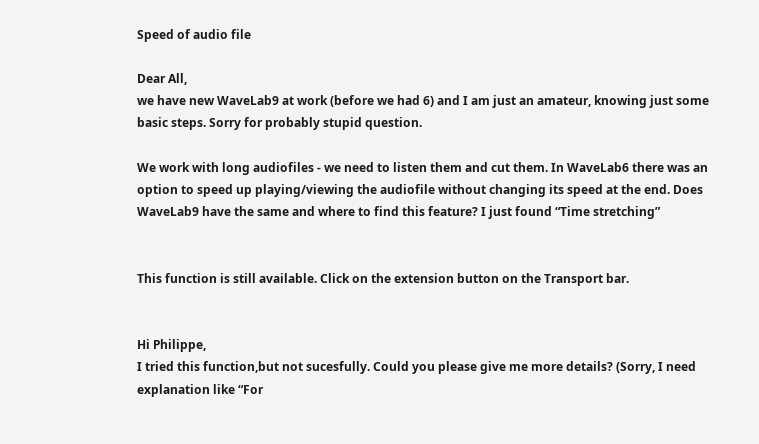Speed of audio file

Dear All,
we have new WaveLab9 at work (before we had 6) and I am just an amateur, knowing just some basic steps. Sorry for probably stupid question.

We work with long audiofiles - we need to listen them and cut them. In WaveLab6 there was an option to speed up playing/viewing the audiofile without changing its speed at the end. Does WaveLab9 have the same and where to find this feature? I just found “Time stretching”


This function is still available. Click on the extension button on the Transport bar.


Hi Philippe,
I tried this function,but not sucesfully. Could you please give me more details? (Sorry, I need explanation like “For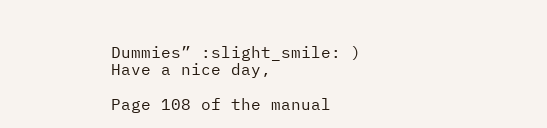Dummies” :slight_smile: )
Have a nice day,

Page 108 of the manual